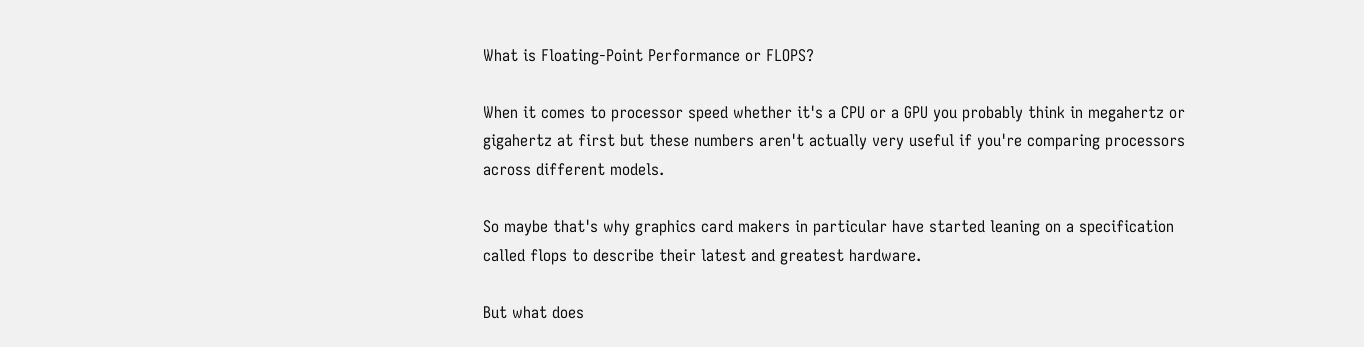What is Floating-Point Performance or FLOPS?

When it comes to processor speed whether it's a CPU or a GPU you probably think in megahertz or gigahertz at first but these numbers aren't actually very useful if you're comparing processors across different models.

So maybe that's why graphics card makers in particular have started leaning on a specification called flops to describe their latest and greatest hardware.

But what does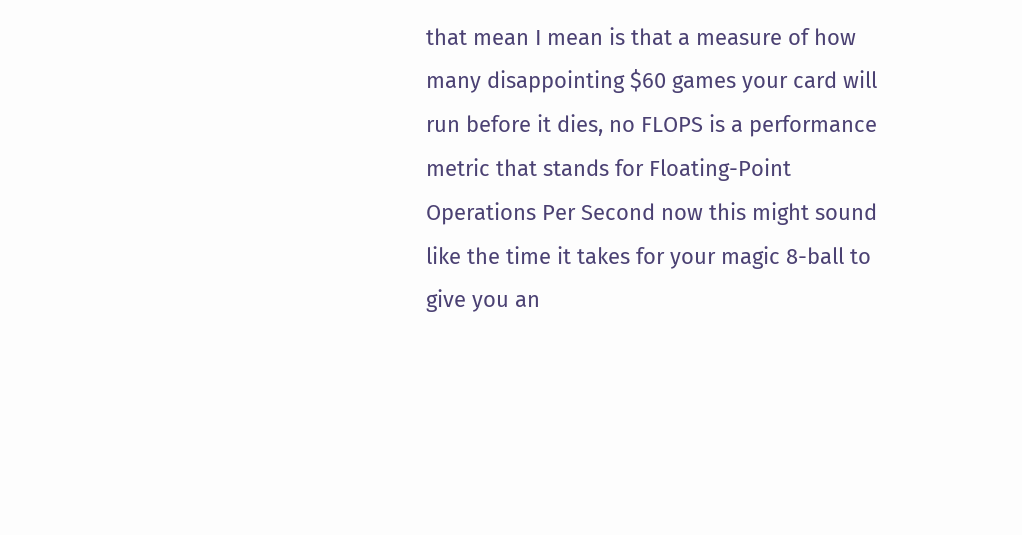that mean I mean is that a measure of how many disappointing $60 games your card will run before it dies, no FLOPS is a performance metric that stands for Floating-Point Operations Per Second now this might sound like the time it takes for your magic 8-ball to give you an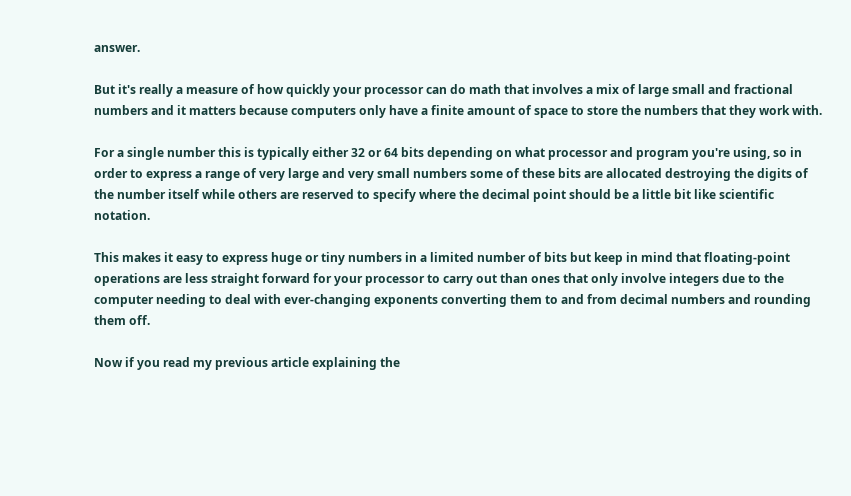answer.

But it's really a measure of how quickly your processor can do math that involves a mix of large small and fractional numbers and it matters because computers only have a finite amount of space to store the numbers that they work with.

For a single number this is typically either 32 or 64 bits depending on what processor and program you're using, so in order to express a range of very large and very small numbers some of these bits are allocated destroying the digits of the number itself while others are reserved to specify where the decimal point should be a little bit like scientific notation.

This makes it easy to express huge or tiny numbers in a limited number of bits but keep in mind that floating-point operations are less straight forward for your processor to carry out than ones that only involve integers due to the computer needing to deal with ever-changing exponents converting them to and from decimal numbers and rounding them off.

Now if you read my previous article explaining the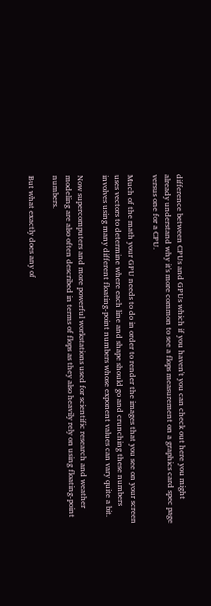difference between CPUs and GPUs which if you haven't you can check out here you might already understand why it's more common to see a flops measurement on a graphics card spec page versus one for a CPU.

Much of the math your GPU needs to do in order to render the images that you see on your screen uses vectors to determine where each line and shape should go and crunching these numbers involves using many different floating-point numbers whose exponent values can vary quite a bit.

Now supercomputers and more powerful workstations used for scientific research and weather modeling are also often described in terms of flops as they also heavily rely on using floating-point numbers.

But what exactly does any of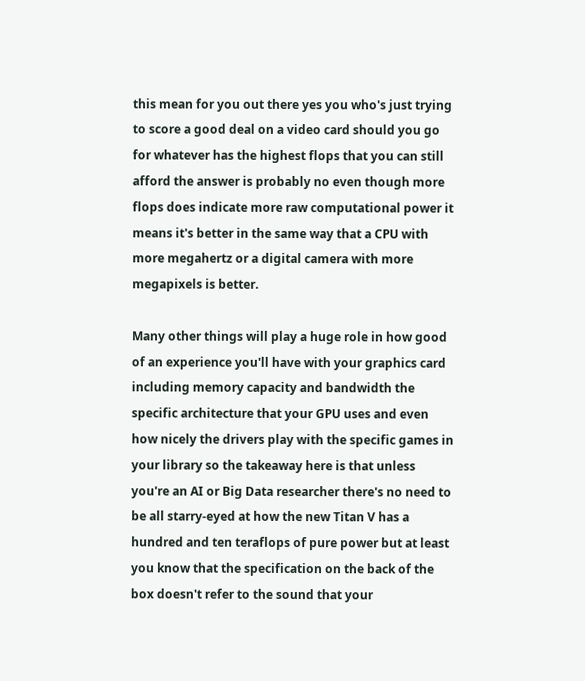this mean for you out there yes you who's just trying to score a good deal on a video card should you go for whatever has the highest flops that you can still afford the answer is probably no even though more flops does indicate more raw computational power it means it's better in the same way that a CPU with more megahertz or a digital camera with more megapixels is better.

Many other things will play a huge role in how good of an experience you'll have with your graphics card including memory capacity and bandwidth the specific architecture that your GPU uses and even how nicely the drivers play with the specific games in your library so the takeaway here is that unless you're an AI or Big Data researcher there's no need to be all starry-eyed at how the new Titan V has a hundred and ten teraflops of pure power but at least you know that the specification on the back of the box doesn't refer to the sound that your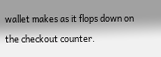wallet makes as it flops down on the checkout counter.